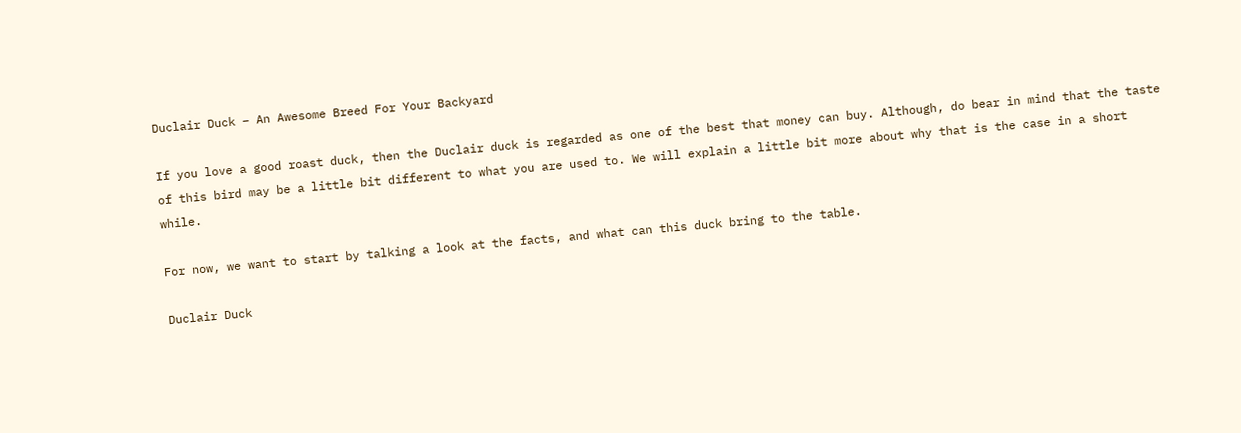Duclair Duck – An Awesome Breed For Your Backyard

If you love a good roast duck, then the Duclair duck is regarded as one of the best that money can buy. Although, do bear in mind that the taste of this bird may be a little bit different to what you are used to. We will explain a little bit more about why that is the case in a short while.

For now, we want to start by talking a look at the facts, and what can this duck bring to the table.

Duclair Duck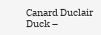Canard Duclair Duck –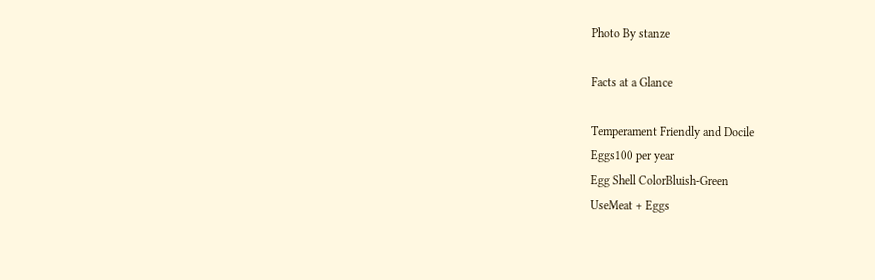Photo By stanze

Facts at a Glance

Temperament Friendly and Docile
Eggs100 per year
Egg Shell ColorBluish-Green
UseMeat + Eggs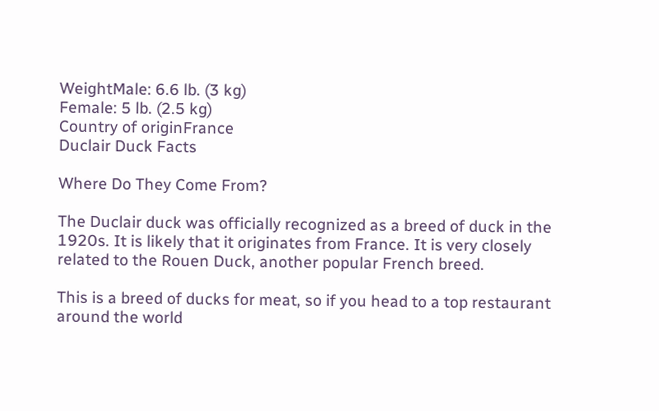WeightMale: 6.6 lb. (3 kg)
Female: 5 lb. (2.5 kg)
Country of originFrance
Duclair Duck Facts

Where Do They Come From?

The Duclair duck was officially recognized as a breed of duck in the 1920s. It is likely that it originates from France. It is very closely related to the Rouen Duck, another popular French breed.

This is a breed of ducks for meat, so if you head to a top restaurant around the world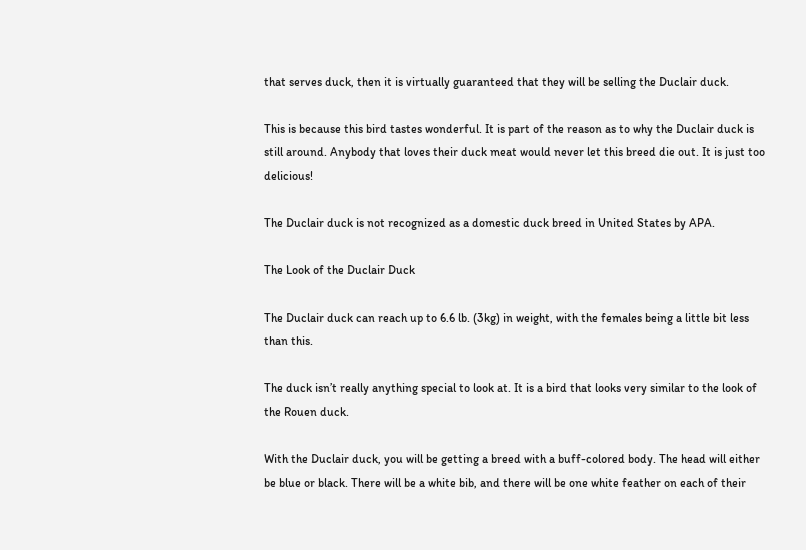that serves duck, then it is virtually guaranteed that they will be selling the Duclair duck.

This is because this bird tastes wonderful. It is part of the reason as to why the Duclair duck is still around. Anybody that loves their duck meat would never let this breed die out. It is just too delicious!

The Duclair duck is not recognized as a domestic duck breed in United States by APA.

The Look of the Duclair Duck

The Duclair duck can reach up to 6.6 lb. (3kg) in weight, with the females being a little bit less than this.

The duck isn’t really anything special to look at. It is a bird that looks very similar to the look of the Rouen duck.

With the Duclair duck, you will be getting a breed with a buff-colored body. The head will either be blue or black. There will be a white bib, and there will be one white feather on each of their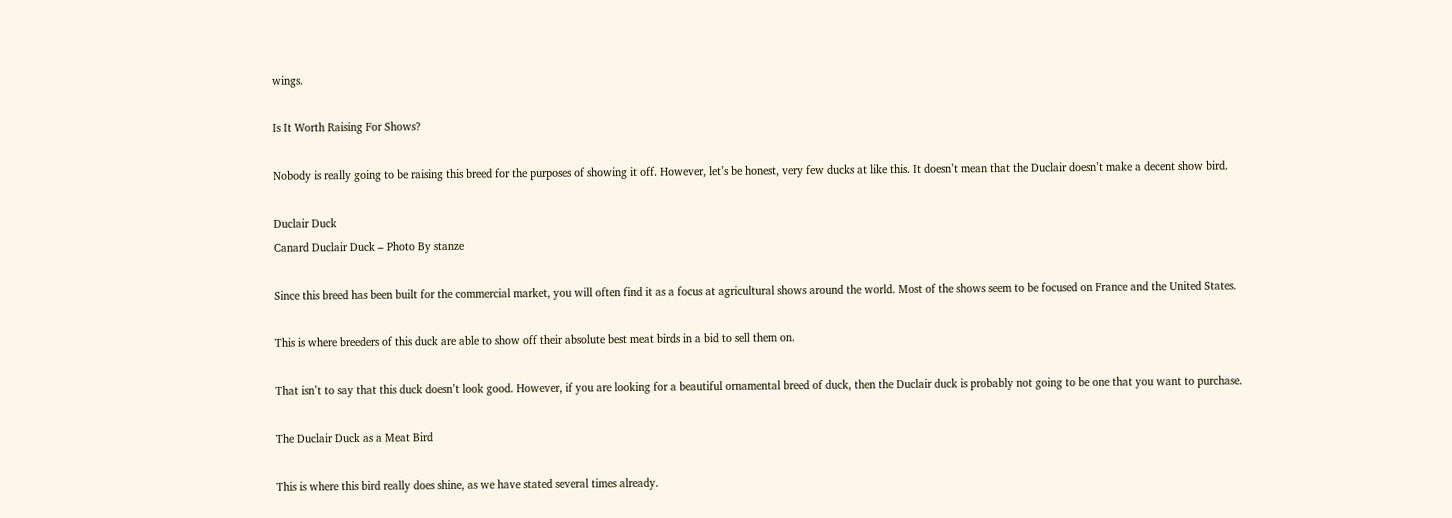wings.

Is It Worth Raising For Shows?

Nobody is really going to be raising this breed for the purposes of showing it off. However, let’s be honest, very few ducks at like this. It doesn’t mean that the Duclair doesn’t make a decent show bird.

Duclair Duck
Canard Duclair Duck – Photo By stanze

Since this breed has been built for the commercial market, you will often find it as a focus at agricultural shows around the world. Most of the shows seem to be focused on France and the United States.

This is where breeders of this duck are able to show off their absolute best meat birds in a bid to sell them on.

That isn’t to say that this duck doesn’t look good. However, if you are looking for a beautiful ornamental breed of duck, then the Duclair duck is probably not going to be one that you want to purchase.

The Duclair Duck as a Meat Bird

This is where this bird really does shine, as we have stated several times already.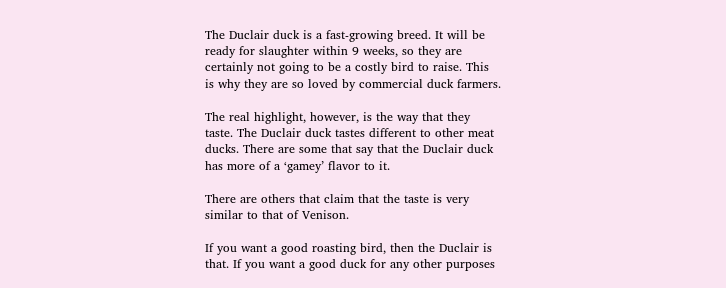The Duclair duck is a fast-growing breed. It will be ready for slaughter within 9 weeks, so they are certainly not going to be a costly bird to raise. This is why they are so loved by commercial duck farmers.

The real highlight, however, is the way that they taste. The Duclair duck tastes different to other meat ducks. There are some that say that the Duclair duck has more of a ‘gamey’ flavor to it.

There are others that claim that the taste is very similar to that of Venison.

If you want a good roasting bird, then the Duclair is that. If you want a good duck for any other purposes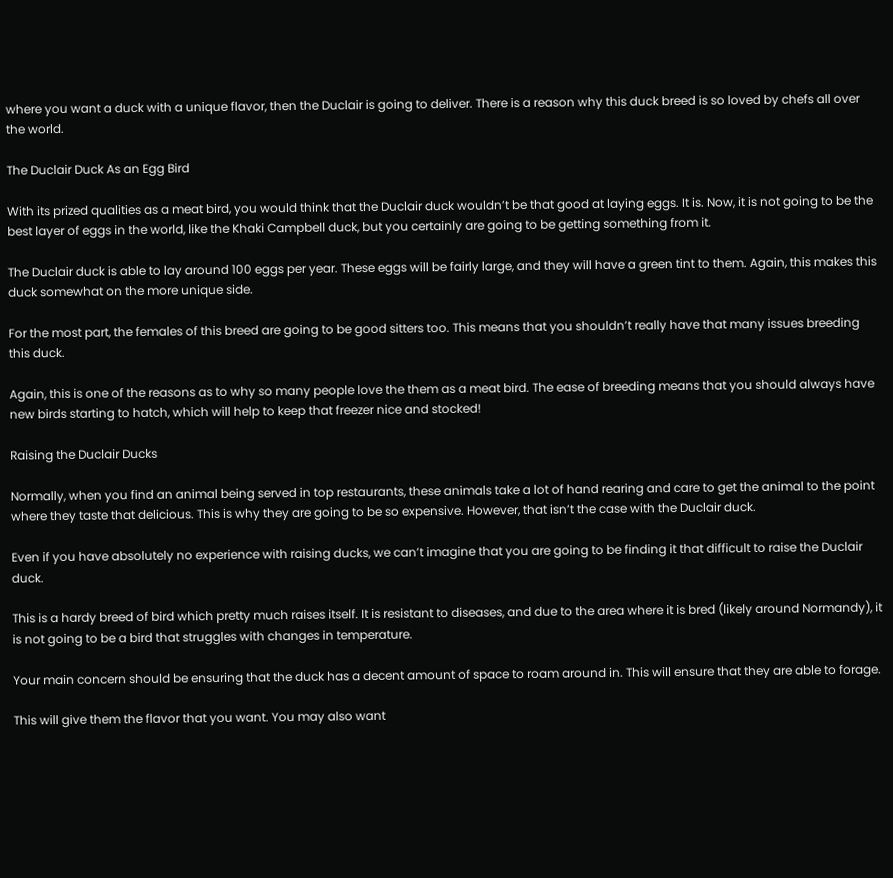where you want a duck with a unique flavor, then the Duclair is going to deliver. There is a reason why this duck breed is so loved by chefs all over the world.

The Duclair Duck As an Egg Bird

With its prized qualities as a meat bird, you would think that the Duclair duck wouldn’t be that good at laying eggs. It is. Now, it is not going to be the best layer of eggs in the world, like the Khaki Campbell duck, but you certainly are going to be getting something from it.

The Duclair duck is able to lay around 100 eggs per year. These eggs will be fairly large, and they will have a green tint to them. Again, this makes this duck somewhat on the more unique side.

For the most part, the females of this breed are going to be good sitters too. This means that you shouldn’t really have that many issues breeding this duck.

Again, this is one of the reasons as to why so many people love the them as a meat bird. The ease of breeding means that you should always have new birds starting to hatch, which will help to keep that freezer nice and stocked!

Raising the Duclair Ducks

Normally, when you find an animal being served in top restaurants, these animals take a lot of hand rearing and care to get the animal to the point where they taste that delicious. This is why they are going to be so expensive. However, that isn’t the case with the Duclair duck.

Even if you have absolutely no experience with raising ducks, we can’t imagine that you are going to be finding it that difficult to raise the Duclair duck.

This is a hardy breed of bird which pretty much raises itself. It is resistant to diseases, and due to the area where it is bred (likely around Normandy), it is not going to be a bird that struggles with changes in temperature.

Your main concern should be ensuring that the duck has a decent amount of space to roam around in. This will ensure that they are able to forage.

This will give them the flavor that you want. You may also want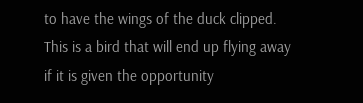to have the wings of the duck clipped. This is a bird that will end up flying away if it is given the opportunity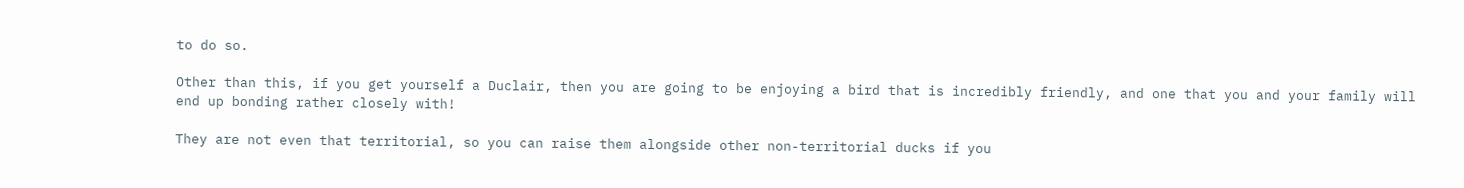to do so.

Other than this, if you get yourself a Duclair, then you are going to be enjoying a bird that is incredibly friendly, and one that you and your family will end up bonding rather closely with!

They are not even that territorial, so you can raise them alongside other non-territorial ducks if you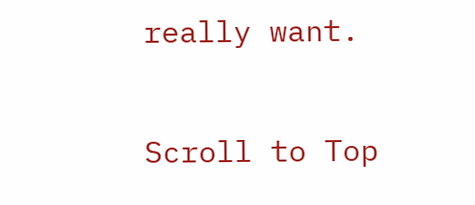really want.

Scroll to Top